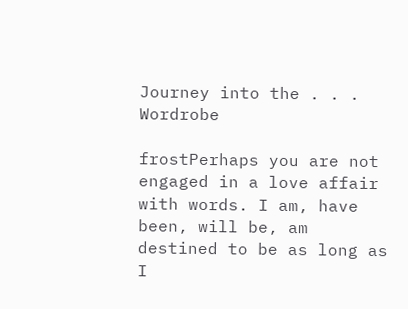Journey into the . . . Wordrobe

frostPerhaps you are not engaged in a love affair with words. I am, have been, will be, am destined to be as long as I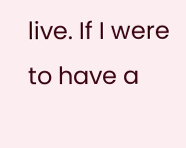live. If I were to have a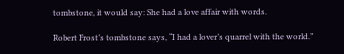tombstone, it would say: She had a love affair with words.

Robert Frost’s tombstone says, “I had a lover’s quarrel with the world.”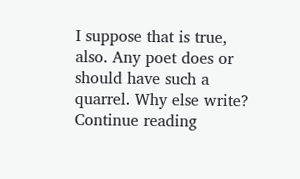I suppose that is true, also. Any poet does or should have such a quarrel. Why else write? Continue reading